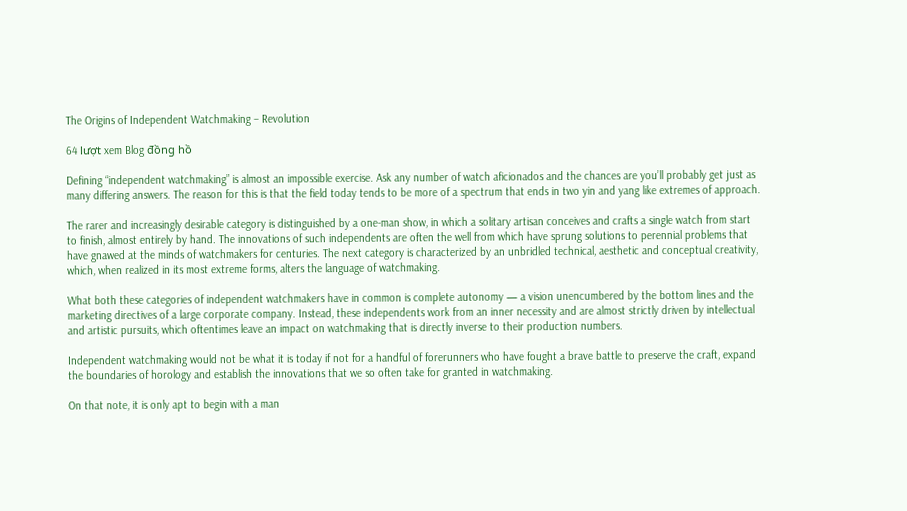The Origins of Independent Watchmaking – Revolution

64 lượt xem Blog đồng hồ

Defining “independent watchmaking” is almost an impossible exercise. Ask any number of watch aficionados and the chances are you’ll probably get just as many differing answers. The reason for this is that the field today tends to be more of a spectrum that ends in two yin and yang like extremes of approach.

The rarer and increasingly desirable category is distinguished by a one-man show, in which a solitary artisan conceives and crafts a single watch from start to finish, almost entirely by hand. The innovations of such independents are often the well from which have sprung solutions to perennial problems that have gnawed at the minds of watchmakers for centuries. The next category is characterized by an unbridled technical, aesthetic and conceptual creativity, which, when realized in its most extreme forms, alters the language of watchmaking.

What both these categories of independent watchmakers have in common is complete autonomy — a vision unencumbered by the bottom lines and the marketing directives of a large corporate company. Instead, these independents work from an inner necessity and are almost strictly driven by intellectual and artistic pursuits, which oftentimes leave an impact on watchmaking that is directly inverse to their production numbers.

Independent watchmaking would not be what it is today if not for a handful of forerunners who have fought a brave battle to preserve the craft, expand the boundaries of horology and establish the innovations that we so often take for granted in watchmaking.

On that note, it is only apt to begin with a man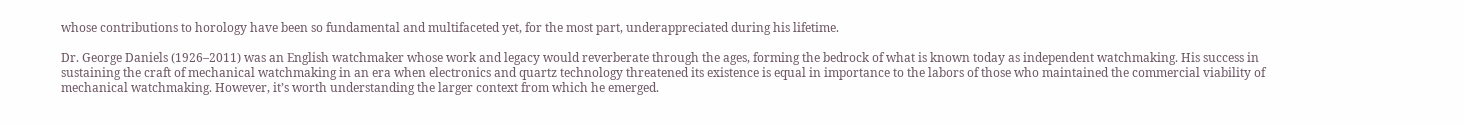whose contributions to horology have been so fundamental and multifaceted yet, for the most part, underappreciated during his lifetime.

Dr. George Daniels (1926–2011) was an English watchmaker whose work and legacy would reverberate through the ages, forming the bedrock of what is known today as independent watchmaking. His success in sustaining the craft of mechanical watchmaking in an era when electronics and quartz technology threatened its existence is equal in importance to the labors of those who maintained the commercial viability of mechanical watchmaking. However, it’s worth understanding the larger context from which he emerged.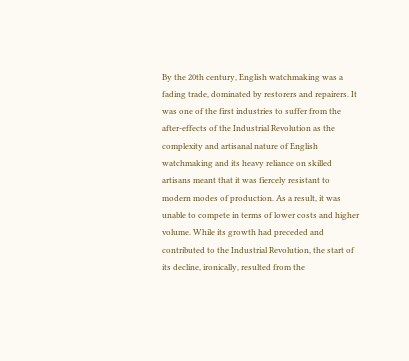By the 20th century, English watchmaking was a fading trade, dominated by restorers and repairers. It was one of the first industries to suffer from the after-effects of the Industrial Revolution as the complexity and artisanal nature of English watchmaking and its heavy reliance on skilled artisans meant that it was fiercely resistant to modern modes of production. As a result, it was unable to compete in terms of lower costs and higher volume. While its growth had preceded and contributed to the Industrial Revolution, the start of its decline, ironically, resulted from the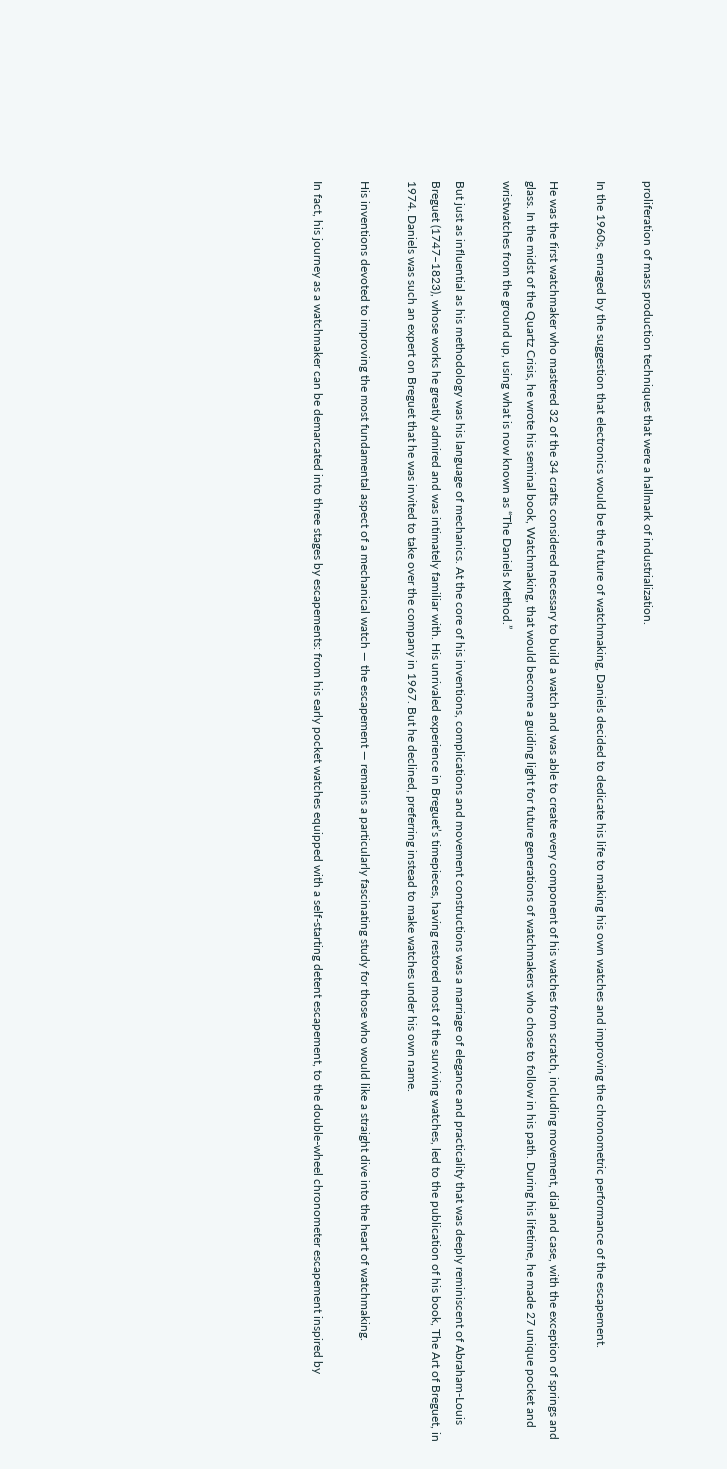proliferation of mass production techniques that were a hallmark of industrialization.

In the 1960s, enraged by the suggestion that electronics would be the future of watchmaking, Daniels decided to dedicate his life to making his own watches and improving the chronometric performance of the escapement.

He was the first watchmaker who mastered 32 of the 34 crafts considered necessary to build a watch and was able to create every component of his watches from scratch, including movement, dial and case, with the exception of springs and glass. In the midst of the Quartz Crisis, he wrote his seminal book, Watchmaking, that would become a guiding light for future generations of watchmakers who chose to follow in his path. During his lifetime, he made 27 unique pocket and wristwatches from the ground up, using what is now known as “The Daniels Method.”

But just as influential as his methodology was his language of mechanics. At the core of his inventions, complications and movement constructions was a marriage of elegance and practicality that was deeply reminiscent of Abraham-Louis Breguet (1747–1823), whose works he greatly admired and was intimately familiar with. His unrivaled experience in Breguet’s timepieces, having restored most of the surviving watches, led to the publication of his book, The Art of Breguet, in 1974. Daniels was such an expert on Breguet that he was invited to take over the company in 1967. But he declined, preferring instead to make watches under his own name.

His inventions devoted to improving the most fundamental aspect of a mechanical watch — the escapement — remains a particularly fascinating study for those who would like a straight dive into the heart of watchmaking.

In fact, his journey as a watchmaker can be demarcated into three stages by escapements: from his early pocket watches equipped with a self-starting detent escapement, to the double-wheel chronometer escapement inspired by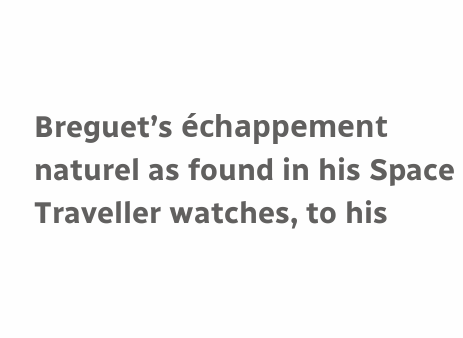Breguet’s échappement naturel as found in his Space Traveller watches, to his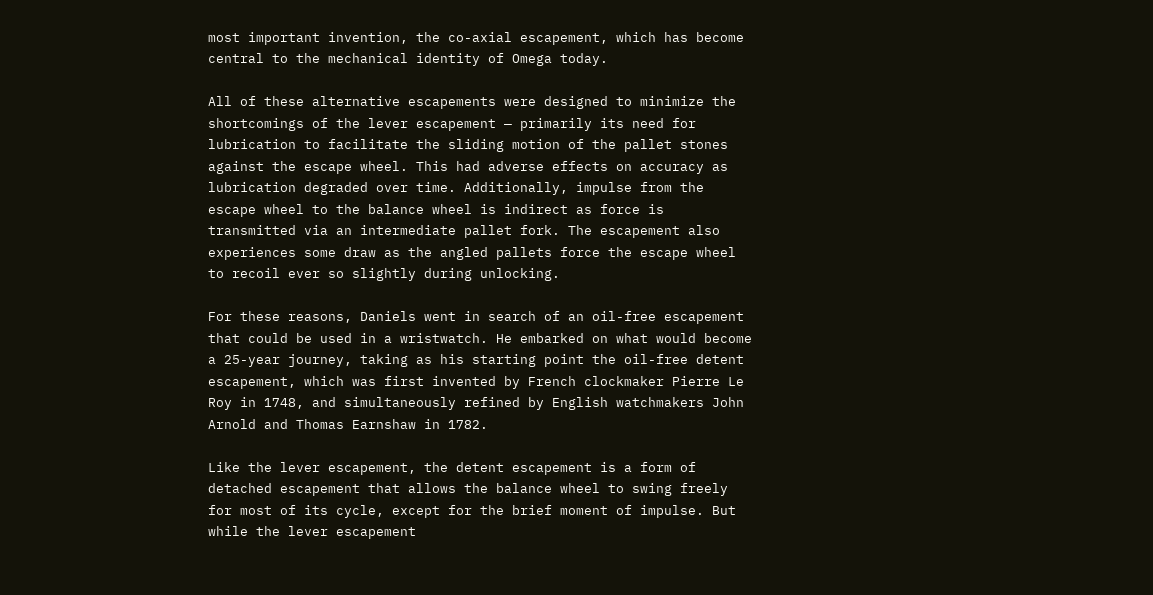most important invention, the co-axial escapement, which has become central to the mechanical identity of Omega today.

All of these alternative escapements were designed to minimize the shortcomings of the lever escapement — primarily its need for lubrication to facilitate the sliding motion of the pallet stones against the escape wheel. This had adverse effects on accuracy as lubrication degraded over time. Additionally, impulse from the escape wheel to the balance wheel is indirect as force is transmitted via an intermediate pallet fork. The escapement also experiences some draw as the angled pallets force the escape wheel to recoil ever so slightly during unlocking.

For these reasons, Daniels went in search of an oil-free escapement that could be used in a wristwatch. He embarked on what would become a 25-year journey, taking as his starting point the oil-free detent escapement, which was first invented by French clockmaker Pierre Le Roy in 1748, and simultaneously refined by English watchmakers John Arnold and Thomas Earnshaw in 1782.

Like the lever escapement, the detent escapement is a form of detached escapement that allows the balance wheel to swing freely for most of its cycle, except for the brief moment of impulse. But while the lever escapement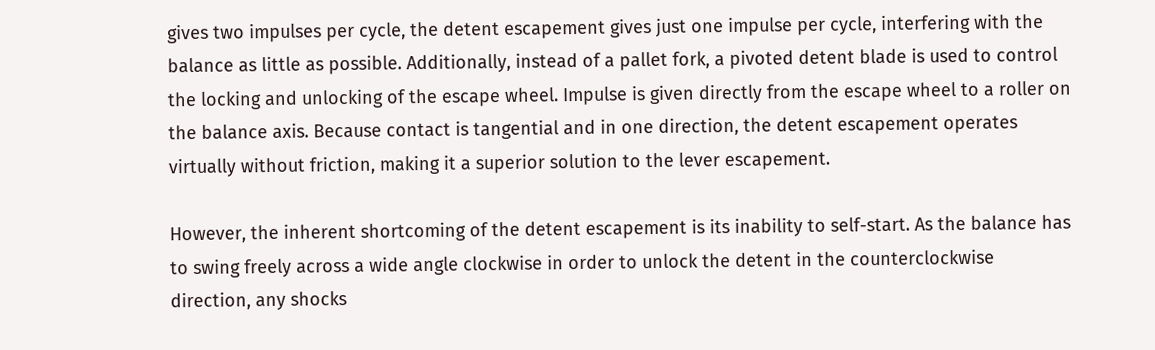gives two impulses per cycle, the detent escapement gives just one impulse per cycle, interfering with the balance as little as possible. Additionally, instead of a pallet fork, a pivoted detent blade is used to control the locking and unlocking of the escape wheel. Impulse is given directly from the escape wheel to a roller on the balance axis. Because contact is tangential and in one direction, the detent escapement operates virtually without friction, making it a superior solution to the lever escapement.

However, the inherent shortcoming of the detent escapement is its inability to self-start. As the balance has to swing freely across a wide angle clockwise in order to unlock the detent in the counterclockwise direction, any shocks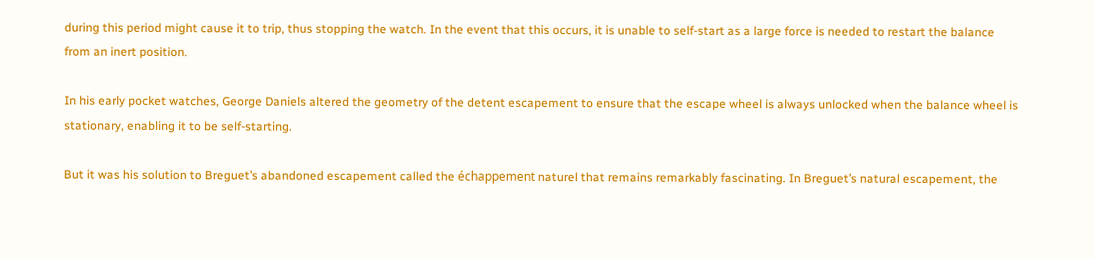during this period might cause it to trip, thus stopping the watch. In the event that this occurs, it is unable to self-start as a large force is needed to restart the balance from an inert position.

In his early pocket watches, George Daniels altered the geometry of the detent escapement to ensure that the escape wheel is always unlocked when the balance wheel is stationary, enabling it to be self-starting.

But it was his solution to Breguet’s abandoned escapement called the échappement naturel that remains remarkably fascinating. In Breguet’s natural escapement, the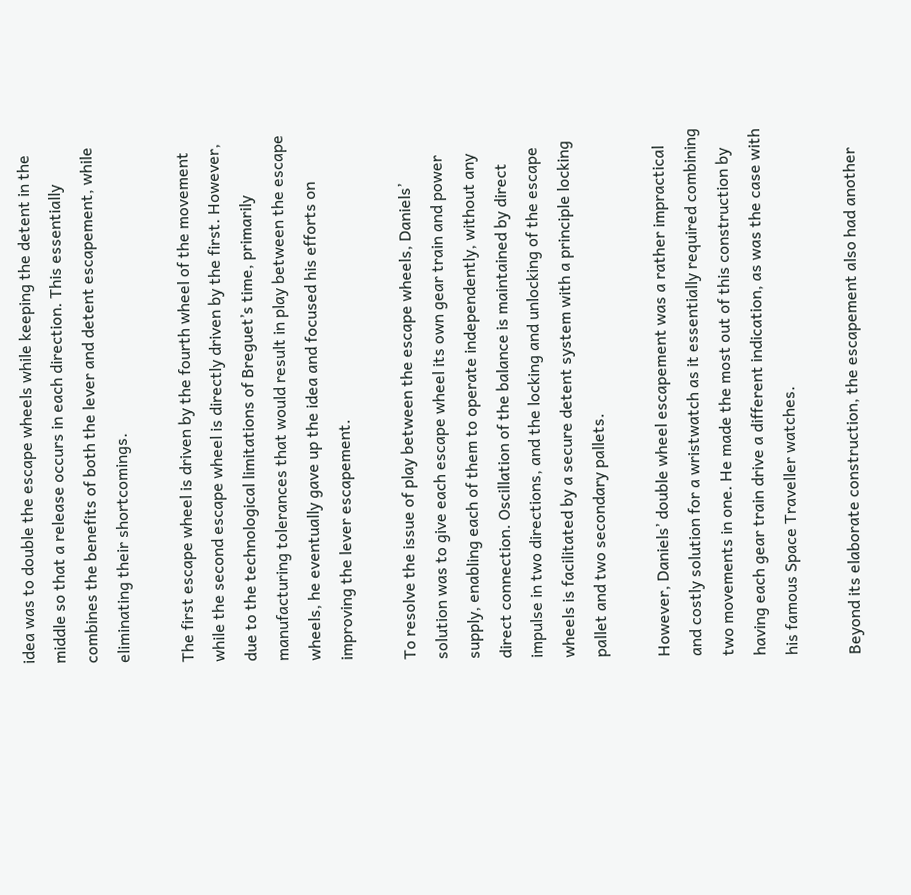idea was to double the escape wheels while keeping the detent in the middle so that a release occurs in each direction. This essentially combines the benefits of both the lever and detent escapement, while eliminating their shortcomings.

The first escape wheel is driven by the fourth wheel of the movement while the second escape wheel is directly driven by the first. However, due to the technological limitations of Breguet’s time, primarily manufacturing tolerances that would result in play between the escape wheels, he eventually gave up the idea and focused his efforts on improving the lever escapement.

To resolve the issue of play between the escape wheels, Daniels’ solution was to give each escape wheel its own gear train and power supply, enabling each of them to operate independently, without any direct connection. Oscillation of the balance is maintained by direct impulse in two directions, and the locking and unlocking of the escape wheels is facilitated by a secure detent system with a principle locking pallet and two secondary pallets.

However, Daniels’ double wheel escapement was a rather impractical and costly solution for a wristwatch as it essentially required combining two movements in one. He made the most out of this construction by having each gear train drive a different indication, as was the case with his famous Space Traveller watches.

Beyond its elaborate construction, the escapement also had another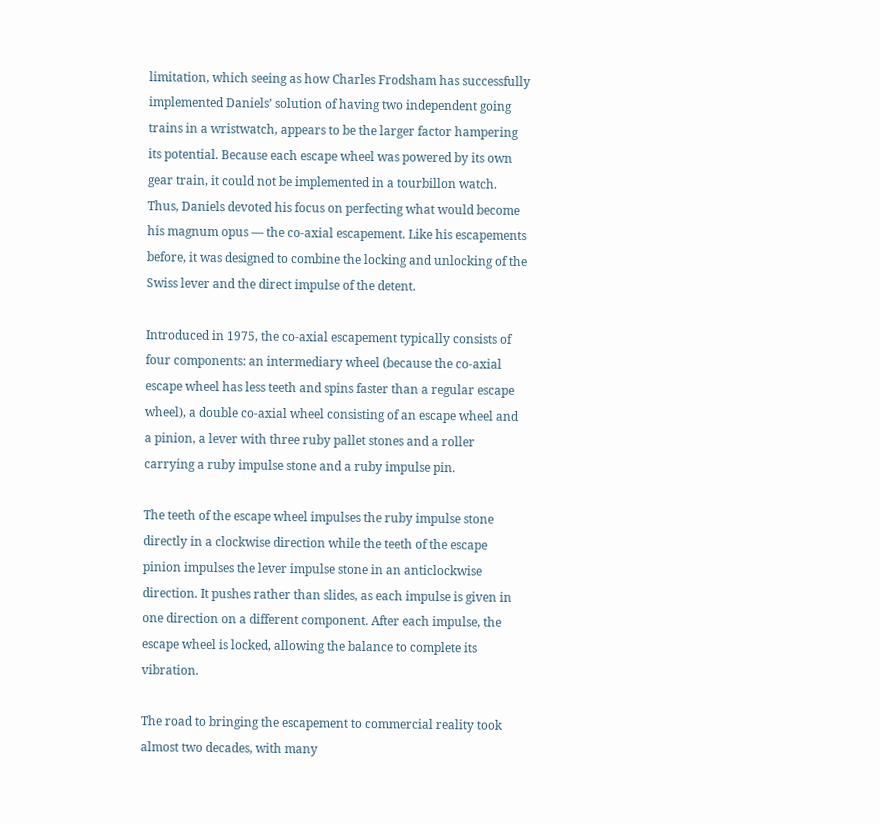limitation, which seeing as how Charles Frodsham has successfully implemented Daniels’ solution of having two independent going trains in a wristwatch, appears to be the larger factor hampering its potential. Because each escape wheel was powered by its own gear train, it could not be implemented in a tourbillon watch. Thus, Daniels devoted his focus on perfecting what would become his magnum opus — the co-axial escapement. Like his escapements before, it was designed to combine the locking and unlocking of the Swiss lever and the direct impulse of the detent.

Introduced in 1975, the co-axial escapement typically consists of four components: an intermediary wheel (because the co-axial escape wheel has less teeth and spins faster than a regular escape wheel), a double co-axial wheel consisting of an escape wheel and a pinion, a lever with three ruby pallet stones and a roller carrying a ruby impulse stone and a ruby impulse pin.

The teeth of the escape wheel impulses the ruby impulse stone directly in a clockwise direction while the teeth of the escape pinion impulses the lever impulse stone in an anticlockwise direction. It pushes rather than slides, as each impulse is given in one direction on a different component. After each impulse, the escape wheel is locked, allowing the balance to complete its vibration.

The road to bringing the escapement to commercial reality took almost two decades, with many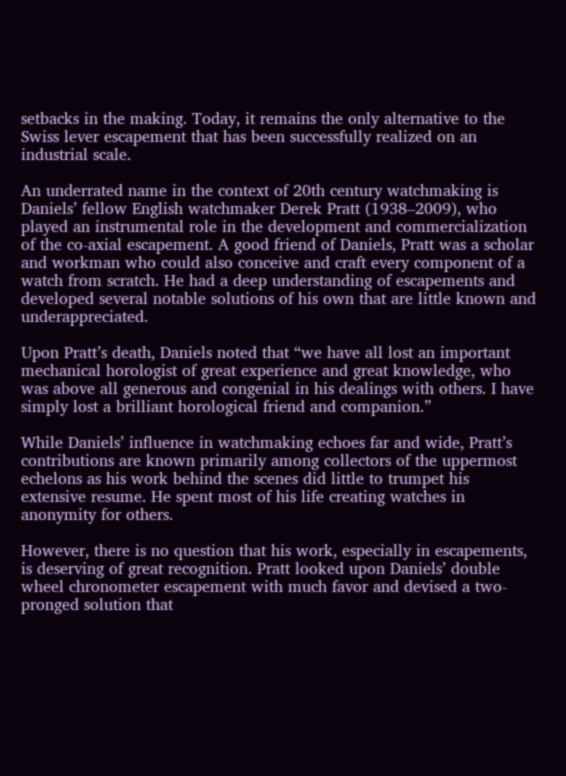setbacks in the making. Today, it remains the only alternative to the Swiss lever escapement that has been successfully realized on an industrial scale.

An underrated name in the context of 20th century watchmaking is Daniels’ fellow English watchmaker Derek Pratt (1938–2009), who played an instrumental role in the development and commercialization of the co-axial escapement. A good friend of Daniels, Pratt was a scholar and workman who could also conceive and craft every component of a watch from scratch. He had a deep understanding of escapements and developed several notable solutions of his own that are little known and underappreciated.

Upon Pratt’s death, Daniels noted that “we have all lost an important mechanical horologist of great experience and great knowledge, who was above all generous and congenial in his dealings with others. I have simply lost a brilliant horological friend and companion.”

While Daniels’ influence in watchmaking echoes far and wide, Pratt’s contributions are known primarily among collectors of the uppermost echelons as his work behind the scenes did little to trumpet his extensive resume. He spent most of his life creating watches in anonymity for others.

However, there is no question that his work, especially in escapements, is deserving of great recognition. Pratt looked upon Daniels’ double wheel chronometer escapement with much favor and devised a two-pronged solution that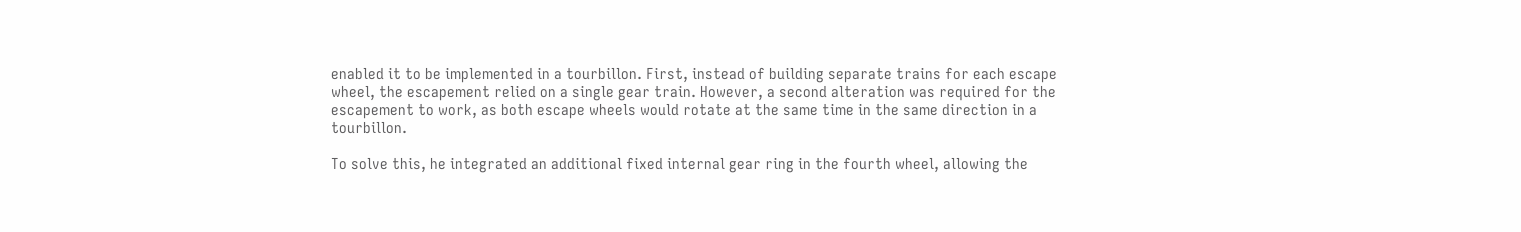enabled it to be implemented in a tourbillon. First, instead of building separate trains for each escape wheel, the escapement relied on a single gear train. However, a second alteration was required for the escapement to work, as both escape wheels would rotate at the same time in the same direction in a tourbillon.

To solve this, he integrated an additional fixed internal gear ring in the fourth wheel, allowing the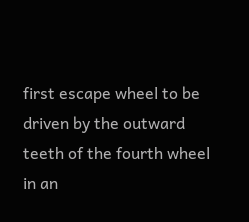first escape wheel to be driven by the outward teeth of the fourth wheel in an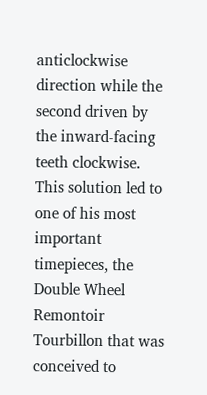anticlockwise direction while the second driven by the inward-facing teeth clockwise. This solution led to one of his most important timepieces, the Double Wheel Remontoir Tourbillon that was conceived to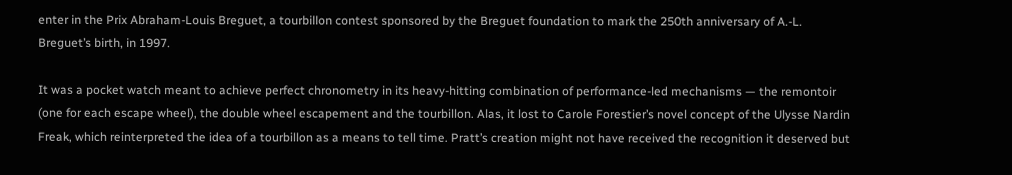enter in the Prix Abraham-Louis Breguet, a tourbillon contest sponsored by the Breguet foundation to mark the 250th anniversary of A.-L. Breguet’s birth, in 1997.

It was a pocket watch meant to achieve perfect chronometry in its heavy-hitting combination of performance-led mechanisms — the remontoir (one for each escape wheel), the double wheel escapement and the tourbillon. Alas, it lost to Carole Forestier’s novel concept of the Ulysse Nardin Freak, which reinterpreted the idea of a tourbillon as a means to tell time. Pratt’s creation might not have received the recognition it deserved but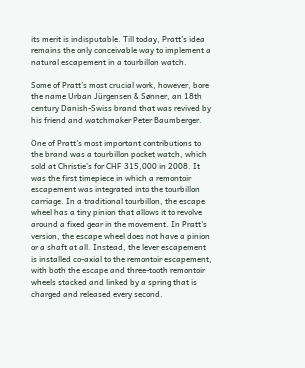its merit is indisputable. Till today, Pratt’s idea remains the only conceivable way to implement a natural escapement in a tourbillon watch.

Some of Pratt’s most crucial work, however, bore the name Urban Jürgensen & Sønner, an 18th century Danish-Swiss brand that was revived by his friend and watchmaker Peter Baumberger.

One of Pratt’s most important contributions to the brand was a tourbillon pocket watch, which sold at Christie’s for CHF 315,000 in 2008. It was the first timepiece in which a remontoir escapement was integrated into the tourbillon carriage. In a traditional tourbillon, the escape wheel has a tiny pinion that allows it to revolve around a fixed gear in the movement. In Pratt’s version, the escape wheel does not have a pinion or a shaft at all. Instead, the lever escapement is installed co-axial to the remontoir escapement, with both the escape and three-tooth remontoir wheels stacked and linked by a spring that is charged and released every second.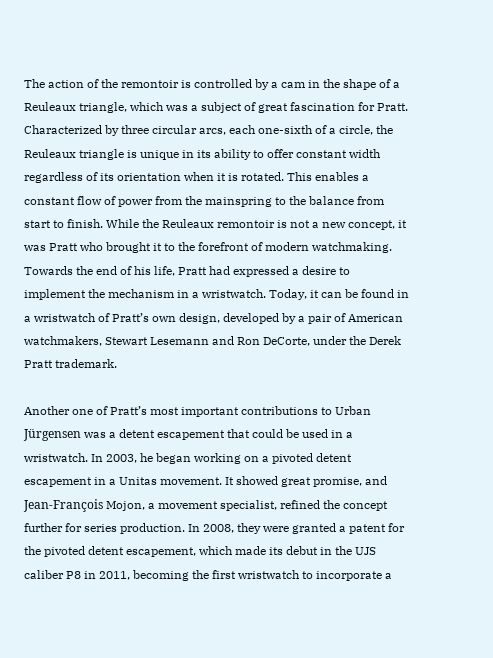The action of the remontoir is controlled by a cam in the shape of a Reuleaux triangle, which was a subject of great fascination for Pratt. Characterized by three circular arcs, each one-sixth of a circle, the Reuleaux triangle is unique in its ability to offer constant width regardless of its orientation when it is rotated. This enables a constant flow of power from the mainspring to the balance from start to finish. While the Reuleaux remontoir is not a new concept, it was Pratt who brought it to the forefront of modern watchmaking. Towards the end of his life, Pratt had expressed a desire to implement the mechanism in a wristwatch. Today, it can be found in a wristwatch of Pratt’s own design, developed by a pair of American watchmakers, Stewart Lesemann and Ron DeCorte, under the Derek Pratt trademark.

Another one of Pratt’s most important contributions to Urban Jürgensen was a detent escapement that could be used in a wristwatch. In 2003, he began working on a pivoted detent escapement in a Unitas movement. It showed great promise, and Jean-François Mojon, a movement specialist, refined the concept further for series production. In 2008, they were granted a patent for the pivoted detent escapement, which made its debut in the UJS caliber P8 in 2011, becoming the first wristwatch to incorporate a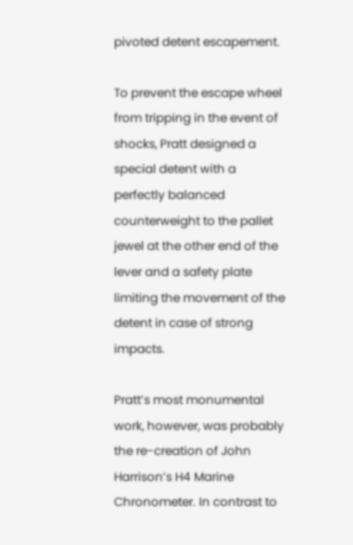pivoted detent escapement.

To prevent the escape wheel from tripping in the event of shocks, Pratt designed a special detent with a perfectly balanced counterweight to the pallet jewel at the other end of the lever and a safety plate limiting the movement of the detent in case of strong impacts.

Pratt’s most monumental work, however, was probably the re-creation of John Harrison’s H4 Marine Chronometer. In contrast to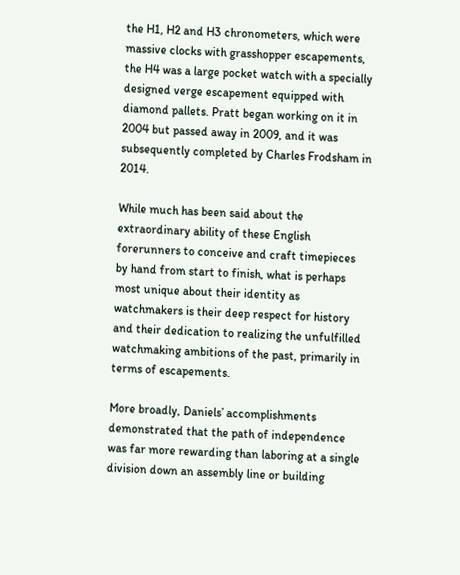the H1, H2 and H3 chronometers, which were massive clocks with grasshopper escapements, the H4 was a large pocket watch with a specially designed verge escapement equipped with diamond pallets. Pratt began working on it in 2004 but passed away in 2009, and it was subsequently completed by Charles Frodsham in 2014.

While much has been said about the extraordinary ability of these English forerunners to conceive and craft timepieces by hand from start to finish, what is perhaps most unique about their identity as watchmakers is their deep respect for history and their dedication to realizing the unfulfilled watchmaking ambitions of the past, primarily in terms of escapements.

More broadly, Daniels’ accomplishments demonstrated that the path of independence was far more rewarding than laboring at a single division down an assembly line or building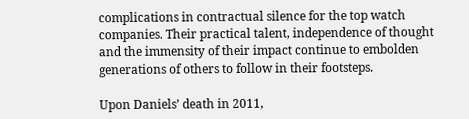complications in contractual silence for the top watch companies. Their practical talent, independence of thought and the immensity of their impact continue to embolden generations of others to follow in their footsteps.

Upon Daniels’ death in 2011,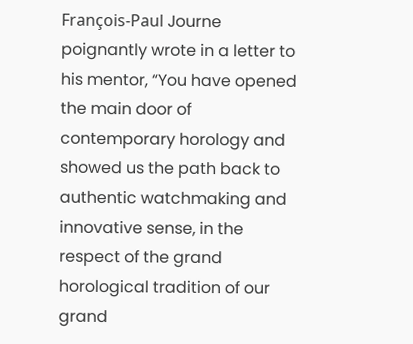François-Paul Journe poignantly wrote in a letter to his mentor, “You have opened the main door of contemporary horology and showed us the path back to authentic watchmaking and innovative sense, in the respect of the grand horological tradition of our grand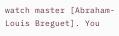watch master [Abraham-Louis Breguet]. You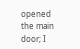opened the main door; I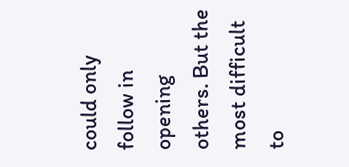could only follow in opening others. But the most difficult to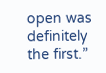open was definitely the first.”